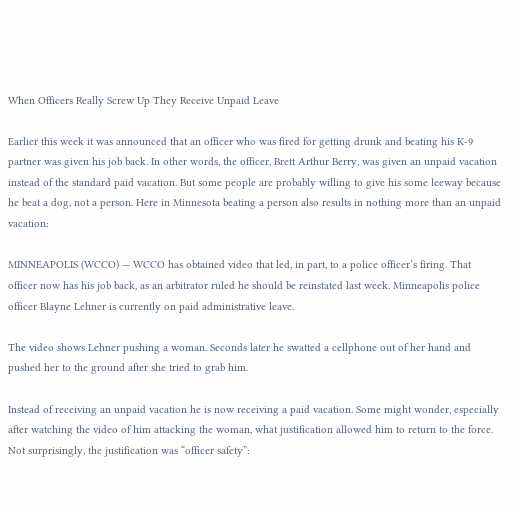When Officers Really Screw Up They Receive Unpaid Leave

Earlier this week it was announced that an officer who was fired for getting drunk and beating his K-9 partner was given his job back. In other words, the officer, Brett Arthur Berry, was given an unpaid vacation instead of the standard paid vacation. But some people are probably willing to give his some leeway because he beat a dog, not a person. Here in Minnesota beating a person also results in nothing more than an unpaid vacation:

MINNEAPOLIS (WCCO) — WCCO has obtained video that led, in part, to a police officer’s firing. That officer now has his job back, as an arbitrator ruled he should be reinstated last week. Minneapolis police officer Blayne Lehner is currently on paid administrative leave.

The video shows Lehner pushing a woman. Seconds later he swatted a cellphone out of her hand and pushed her to the ground after she tried to grab him.

Instead of receiving an unpaid vacation he is now receiving a paid vacation. Some might wonder, especially after watching the video of him attacking the woman, what justification allowed him to return to the force. Not surprisingly, the justification was “officer safety”: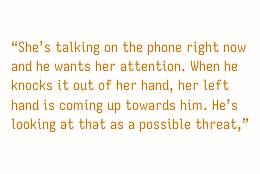“She’s talking on the phone right now and he wants her attention. When he knocks it out of her hand, her left hand is coming up towards him. He’s looking at that as a possible threat,”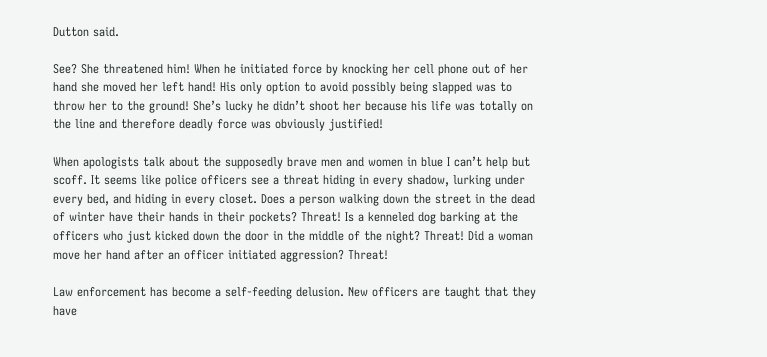Dutton said.

See? She threatened him! When he initiated force by knocking her cell phone out of her hand she moved her left hand! His only option to avoid possibly being slapped was to throw her to the ground! She’s lucky he didn’t shoot her because his life was totally on the line and therefore deadly force was obviously justified!

When apologists talk about the supposedly brave men and women in blue I can’t help but scoff. It seems like police officers see a threat hiding in every shadow, lurking under every bed, and hiding in every closet. Does a person walking down the street in the dead of winter have their hands in their pockets? Threat! Is a kenneled dog barking at the officers who just kicked down the door in the middle of the night? Threat! Did a woman move her hand after an officer initiated aggression? Threat!

Law enforcement has become a self-feeding delusion. New officers are taught that they have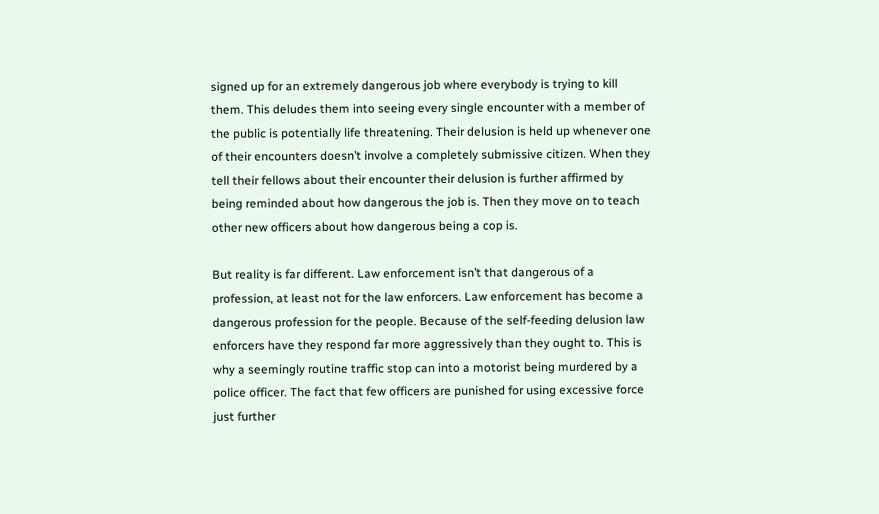signed up for an extremely dangerous job where everybody is trying to kill them. This deludes them into seeing every single encounter with a member of the public is potentially life threatening. Their delusion is held up whenever one of their encounters doesn’t involve a completely submissive citizen. When they tell their fellows about their encounter their delusion is further affirmed by being reminded about how dangerous the job is. Then they move on to teach other new officers about how dangerous being a cop is.

But reality is far different. Law enforcement isn’t that dangerous of a profession, at least not for the law enforcers. Law enforcement has become a dangerous profession for the people. Because of the self-feeding delusion law enforcers have they respond far more aggressively than they ought to. This is why a seemingly routine traffic stop can into a motorist being murdered by a police officer. The fact that few officers are punished for using excessive force just further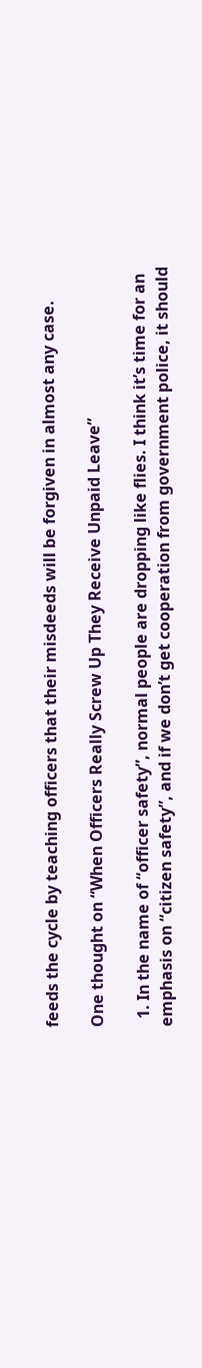feeds the cycle by teaching officers that their misdeeds will be forgiven in almost any case.

One thought on “When Officers Really Screw Up They Receive Unpaid Leave”

  1. In the name of “officer safety”, normal people are dropping like flies. I think it’s time for an emphasis on “citizen safety”, and if we don’t get cooperation from government police, it should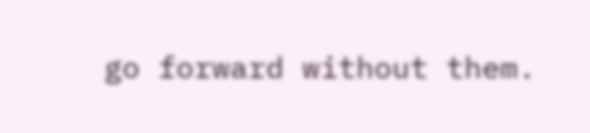go forward without them.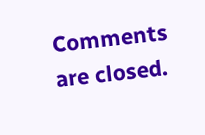Comments are closed.